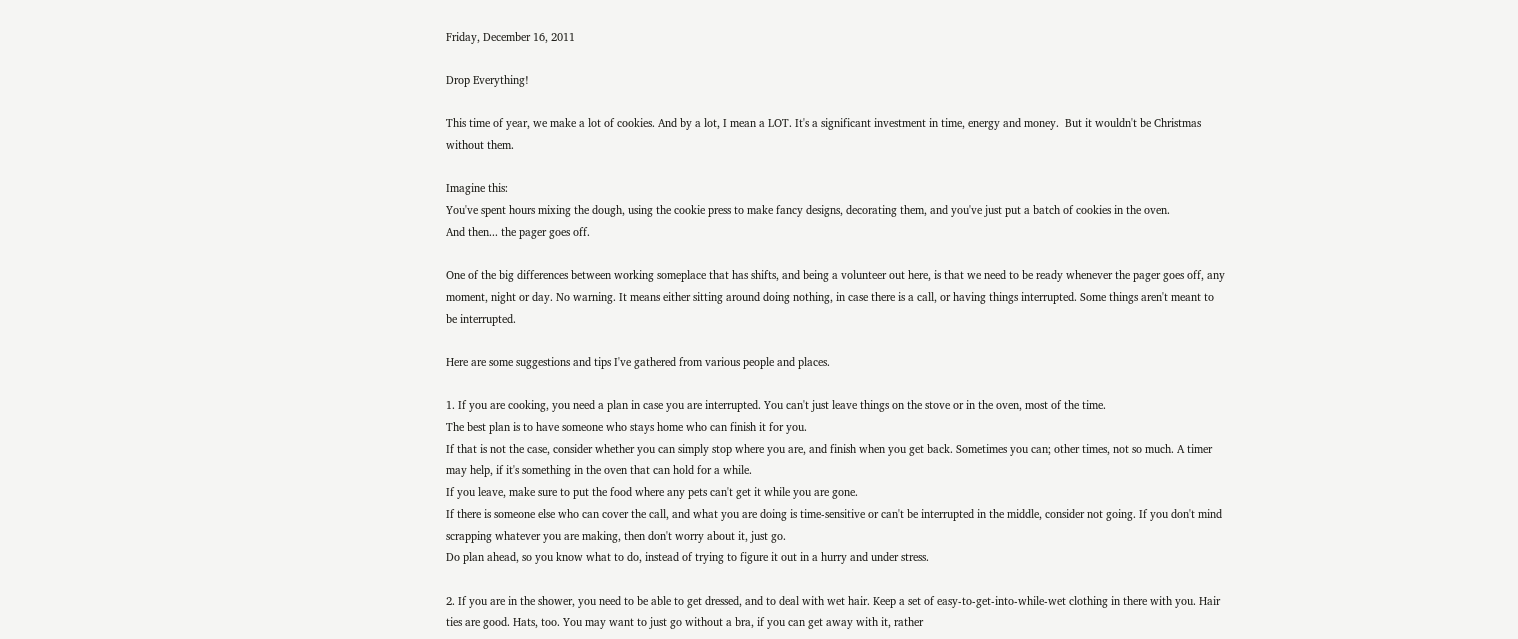Friday, December 16, 2011

Drop Everything!

This time of year, we make a lot of cookies. And by a lot, I mean a LOT. It's a significant investment in time, energy and money.  But it wouldn't be Christmas without them.

Imagine this:
You've spent hours mixing the dough, using the cookie press to make fancy designs, decorating them, and you've just put a batch of cookies in the oven.
And then... the pager goes off.

One of the big differences between working someplace that has shifts, and being a volunteer out here, is that we need to be ready whenever the pager goes off, any moment, night or day. No warning. It means either sitting around doing nothing, in case there is a call, or having things interrupted. Some things aren't meant to be interrupted.

Here are some suggestions and tips I've gathered from various people and places.

1. If you are cooking, you need a plan in case you are interrupted. You can't just leave things on the stove or in the oven, most of the time.
The best plan is to have someone who stays home who can finish it for you.
If that is not the case, consider whether you can simply stop where you are, and finish when you get back. Sometimes you can; other times, not so much. A timer may help, if it's something in the oven that can hold for a while.
If you leave, make sure to put the food where any pets can't get it while you are gone.
If there is someone else who can cover the call, and what you are doing is time-sensitive or can't be interrupted in the middle, consider not going. If you don't mind scrapping whatever you are making, then don't worry about it, just go.
Do plan ahead, so you know what to do, instead of trying to figure it out in a hurry and under stress.

2. If you are in the shower, you need to be able to get dressed, and to deal with wet hair. Keep a set of easy-to-get-into-while-wet clothing in there with you. Hair ties are good. Hats, too. You may want to just go without a bra, if you can get away with it, rather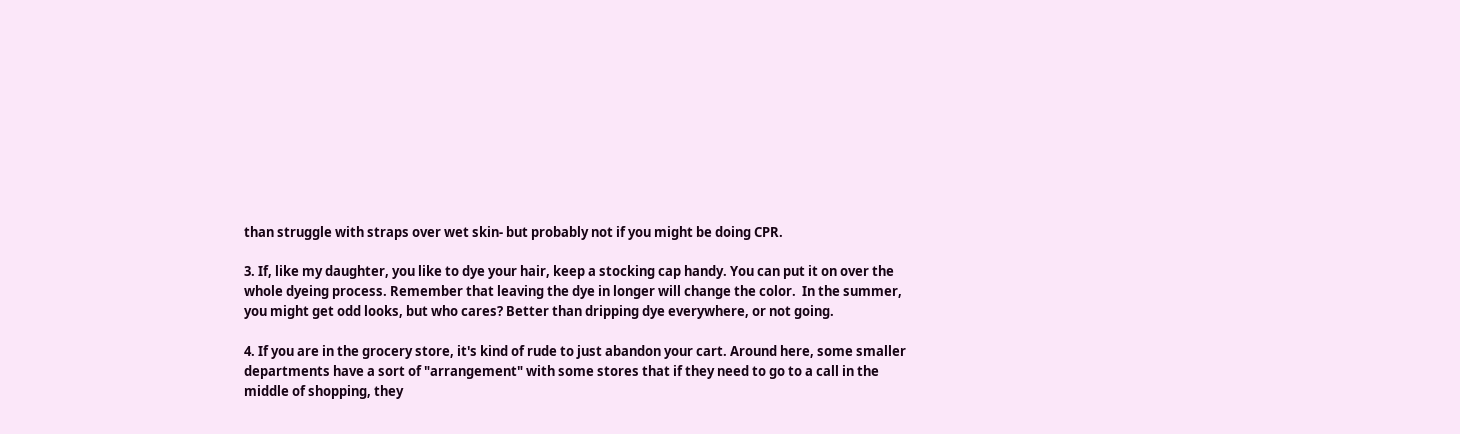than struggle with straps over wet skin- but probably not if you might be doing CPR.

3. If, like my daughter, you like to dye your hair, keep a stocking cap handy. You can put it on over the whole dyeing process. Remember that leaving the dye in longer will change the color.  In the summer, you might get odd looks, but who cares? Better than dripping dye everywhere, or not going.

4. If you are in the grocery store, it's kind of rude to just abandon your cart. Around here, some smaller departments have a sort of "arrangement" with some stores that if they need to go to a call in the middle of shopping, they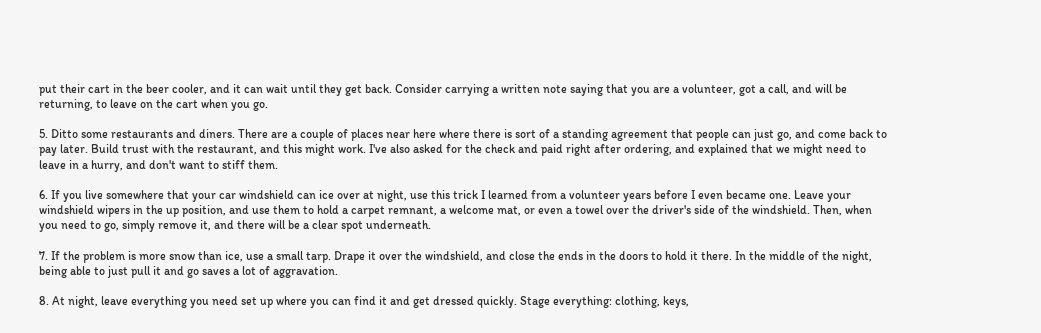put their cart in the beer cooler, and it can wait until they get back. Consider carrying a written note saying that you are a volunteer, got a call, and will be returning, to leave on the cart when you go.

5. Ditto some restaurants and diners. There are a couple of places near here where there is sort of a standing agreement that people can just go, and come back to pay later. Build trust with the restaurant, and this might work. I've also asked for the check and paid right after ordering, and explained that we might need to leave in a hurry, and don't want to stiff them.

6. If you live somewhere that your car windshield can ice over at night, use this trick I learned from a volunteer years before I even became one. Leave your windshield wipers in the up position, and use them to hold a carpet remnant, a welcome mat, or even a towel over the driver's side of the windshield. Then, when you need to go, simply remove it, and there will be a clear spot underneath.

7. If the problem is more snow than ice, use a small tarp. Drape it over the windshield, and close the ends in the doors to hold it there. In the middle of the night, being able to just pull it and go saves a lot of aggravation.

8. At night, leave everything you need set up where you can find it and get dressed quickly. Stage everything: clothing, keys,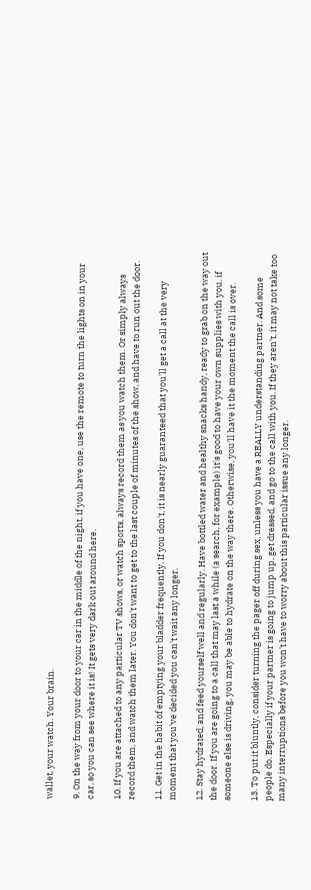wallet, your watch. Your brain.

9. On the way from your door to your car in the middle of the night, if you have one, use the remote to turn the lights on in your car, so you can see where it is! It gets very dark out around here.

10. If you are attached to any particular TV shows, or watch sports, always record them as you watch them. Or simply always record them, and watch them later. You don't want to get to the last couple of minutes of the show, and have to run out the door.

11. Get in the habit of emptying your bladder frequently. If you don't, it is nearly guaranteed that you'll get a call at the very moment that you've decided you can't wait any longer.

12. Stay hydrated, and feed yourself well and regularly. Have bottled water and healthy snacks handy, ready to grab on the way out the door. If you are going to a call that may last a while (a search, for example) it's good to have your own supplies with you. if someone else is driving, you may be able to hydrate on the way there. Otherwise, you'll have it the moment the call is over.

13. To put it bluntly, consider turning the pager off during sex, unless you have a REALLY understanding partner. And some people do. Especially if your partner is going to jump up, get dressed, and go to the call with you. If they aren't, it may not take too many interruptions before you won't have to worry about this particular issue any longer.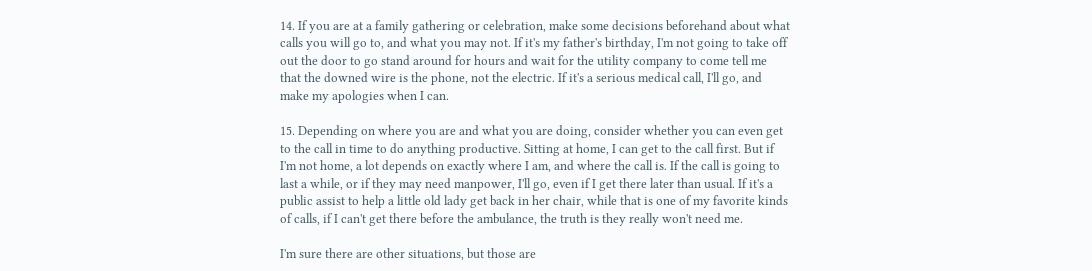14. If you are at a family gathering or celebration, make some decisions beforehand about what calls you will go to, and what you may not. If it's my father's birthday, I'm not going to take off out the door to go stand around for hours and wait for the utility company to come tell me that the downed wire is the phone, not the electric. If it's a serious medical call, I'll go, and make my apologies when I can.

15. Depending on where you are and what you are doing, consider whether you can even get to the call in time to do anything productive. Sitting at home, I can get to the call first. But if I'm not home, a lot depends on exactly where I am, and where the call is. If the call is going to last a while, or if they may need manpower, I'll go, even if I get there later than usual. If it's a public assist to help a little old lady get back in her chair, while that is one of my favorite kinds of calls, if I can't get there before the ambulance, the truth is they really won't need me.

I'm sure there are other situations, but those are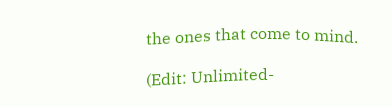the ones that come to mind.

(Edit: Unlimited-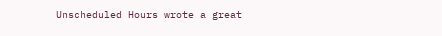Unscheduled Hours wrote a great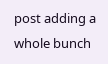post adding a whole bunch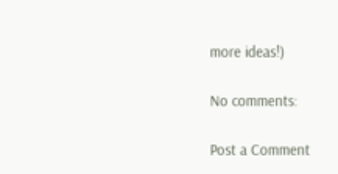more ideas!)

No comments:

Post a Comment